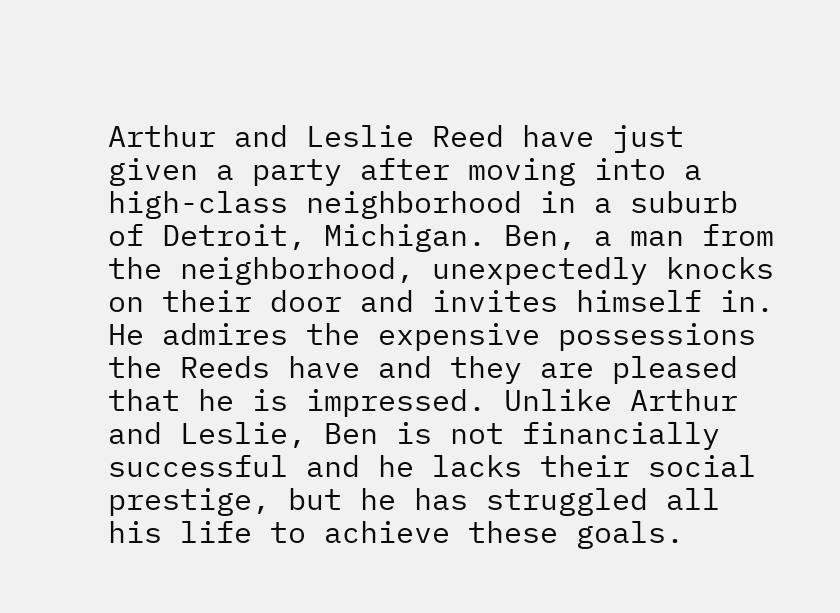Arthur and Leslie Reed have just given a party after moving into a high-class neighborhood in a suburb of Detroit, Michigan. Ben, a man from the neighborhood, unexpectedly knocks on their door and invites himself in. He admires the expensive possessions the Reeds have and they are pleased that he is impressed. Unlike Arthur and Leslie, Ben is not financially successful and he lacks their social prestige, but he has struggled all his life to achieve these goals.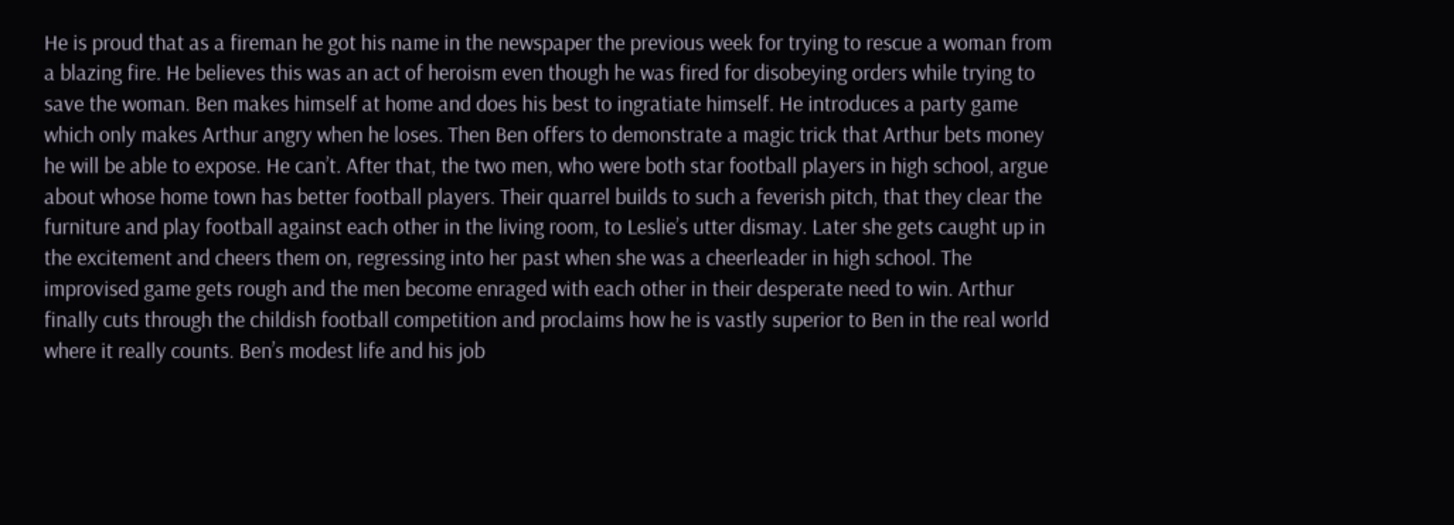He is proud that as a fireman he got his name in the newspaper the previous week for trying to rescue a woman from a blazing fire. He believes this was an act of heroism even though he was fired for disobeying orders while trying to save the woman. Ben makes himself at home and does his best to ingratiate himself. He introduces a party game which only makes Arthur angry when he loses. Then Ben offers to demonstrate a magic trick that Arthur bets money he will be able to expose. He can’t. After that, the two men, who were both star football players in high school, argue about whose home town has better football players. Their quarrel builds to such a feverish pitch, that they clear the furniture and play football against each other in the living room, to Leslie’s utter dismay. Later she gets caught up in the excitement and cheers them on, regressing into her past when she was a cheerleader in high school. The improvised game gets rough and the men become enraged with each other in their desperate need to win. Arthur finally cuts through the childish football competition and proclaims how he is vastly superior to Ben in the real world where it really counts. Ben’s modest life and his job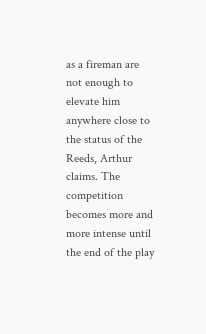as a fireman are not enough to elevate him anywhere close to the status of the Reeds, Arthur claims. The competition becomes more and more intense until the end of the play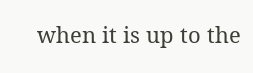when it is up to the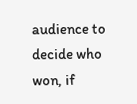audience to decide who won, if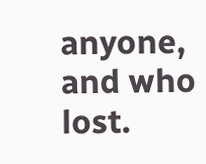anyone, and who lost.